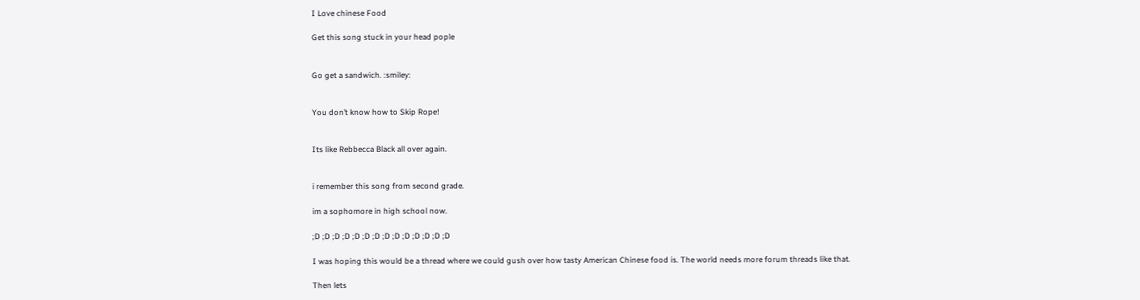I Love chinese Food

Get this song stuck in your head pople


Go get a sandwich. :smiley:


You don’t know how to Skip Rope!


Its like Rebbecca Black all over again.


i remember this song from second grade.

im a sophomore in high school now.

;D ;D ;D ;D ;D ;D ;D ;D ;D ;D ;D ;D ;D ;D

I was hoping this would be a thread where we could gush over how tasty American Chinese food is. The world needs more forum threads like that.

Then lets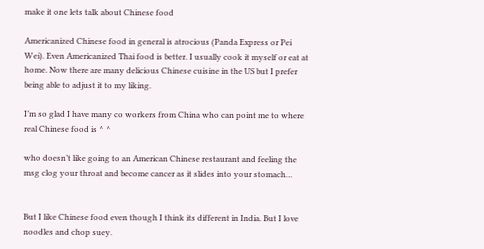make it one lets talk about Chinese food

Americanized Chinese food in general is atrocious (Panda Express or Pei Wei). Even Americanized Thai food is better. I usually cook it myself or eat at home. Now there are many delicious Chinese cuisine in the US but I prefer being able to adjust it to my liking.

I’m so glad I have many co workers from China who can point me to where real Chinese food is ^ ^

who doesn’t like going to an American Chinese restaurant and feeling the msg clog your throat and become cancer as it slides into your stomach…


But I like Chinese food even though I think its different in India. But I love noodles and chop suey.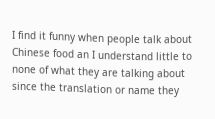I find it funny when people talk about Chinese food an I understand little to none of what they are talking about since the translation or name they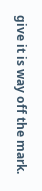give it is way off the mark.